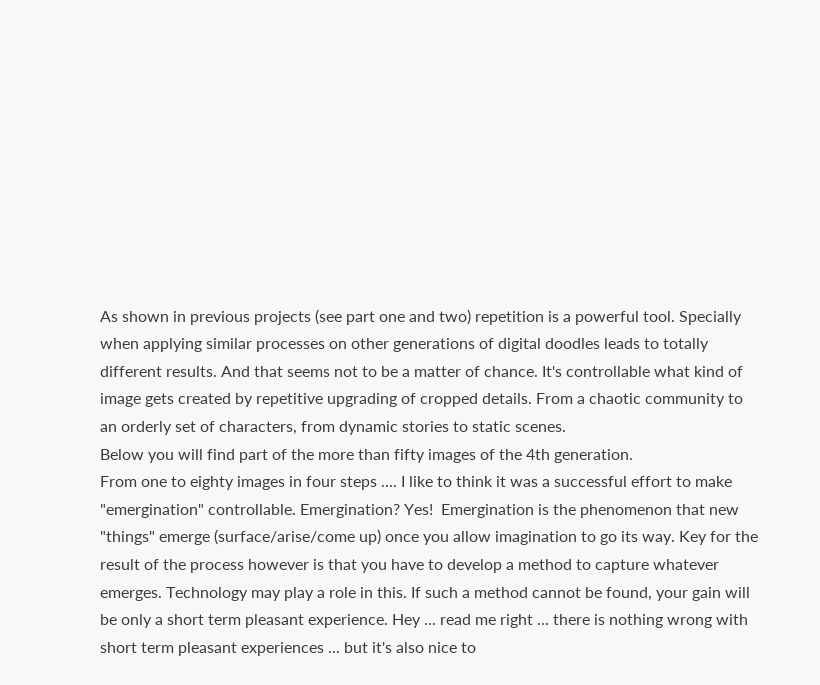As shown in previous projects (see part one and two) repetition is a powerful tool. Specially when applying similar processes on other generations of digital doodles leads to totally different results. And that seems not to be a matter of chance. It's controllable what kind of image gets created by repetitive upgrading of cropped details. From a chaotic community to an orderly set of characters, from dynamic stories to static scenes.
Below you will find part of the more than fifty images of the 4th generation.
From one to eighty images in four steps .... I like to think it was a successful effort to make "emergination" controllable. Emergination? Yes!  Emergination is the phenomenon that new "things" emerge (surface/arise/come up) once you allow imagination to go its way. Key for the result of the process however is that you have to develop a method to capture whatever emerges. Technology may play a role in this. If such a method cannot be found, your gain will be only a short term pleasant experience. Hey ... read me right ... there is nothing wrong with short term pleasant experiences ... but it's also nice to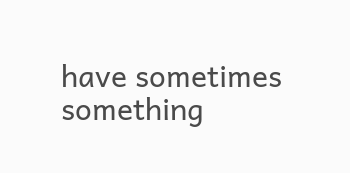have sometimes something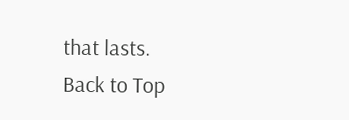that lasts.
Back to Top